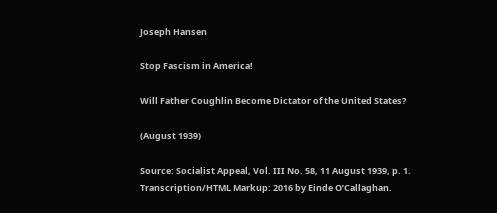Joseph Hansen

Stop Fascism in America!

Will Father Coughlin Become Dictator of the United States?

(August 1939)

Source: Socialist Appeal, Vol. III No. 58, 11 August 1939, p. 1.
Transcription/HTML Markup: 2016 by Einde O’Callaghan.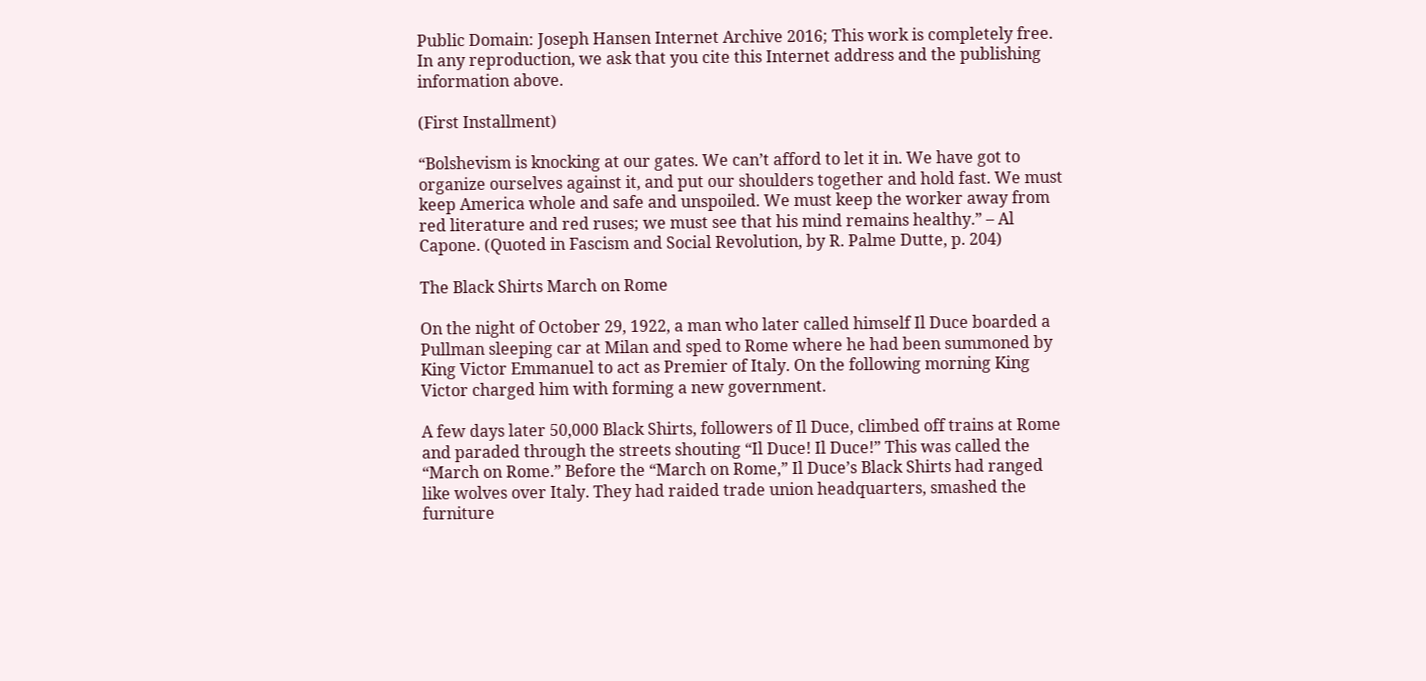Public Domain: Joseph Hansen Internet Archive 2016; This work is completely free. In any reproduction, we ask that you cite this Internet address and the publishing information above.

(First Installment)

“Bolshevism is knocking at our gates. We can’t afford to let it in. We have got to organize ourselves against it, and put our shoulders together and hold fast. We must keep America whole and safe and unspoiled. We must keep the worker away from red literature and red ruses; we must see that his mind remains healthy.” – Al Capone. (Quoted in Fascism and Social Revolution, by R. Palme Dutte, p. 204)

The Black Shirts March on Rome

On the night of October 29, 1922, a man who later called himself Il Duce boarded a Pullman sleeping car at Milan and sped to Rome where he had been summoned by King Victor Emmanuel to act as Premier of Italy. On the following morning King Victor charged him with forming a new government.

A few days later 50,000 Black Shirts, followers of Il Duce, climbed off trains at Rome and paraded through the streets shouting “Il Duce! Il Duce!” This was called the “March on Rome.” Before the “March on Rome,” Il Duce’s Black Shirts had ranged like wolves over Italy. They had raided trade union headquarters, smashed the furniture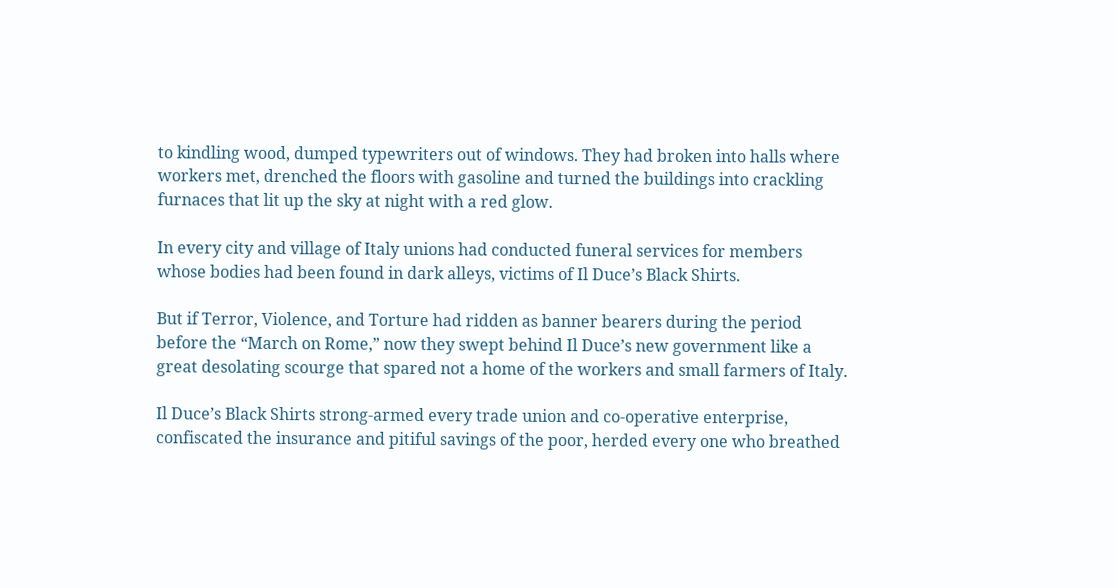to kindling wood, dumped typewriters out of windows. They had broken into halls where workers met, drenched the floors with gasoline and turned the buildings into crackling furnaces that lit up the sky at night with a red glow.

In every city and village of Italy unions had conducted funeral services for members whose bodies had been found in dark alleys, victims of Il Duce’s Black Shirts.

But if Terror, Violence, and Torture had ridden as banner bearers during the period before the “March on Rome,” now they swept behind Il Duce’s new government like a great desolating scourge that spared not a home of the workers and small farmers of Italy.

Il Duce’s Black Shirts strong-armed every trade union and co-operative enterprise, confiscated the insurance and pitiful savings of the poor, herded every one who breathed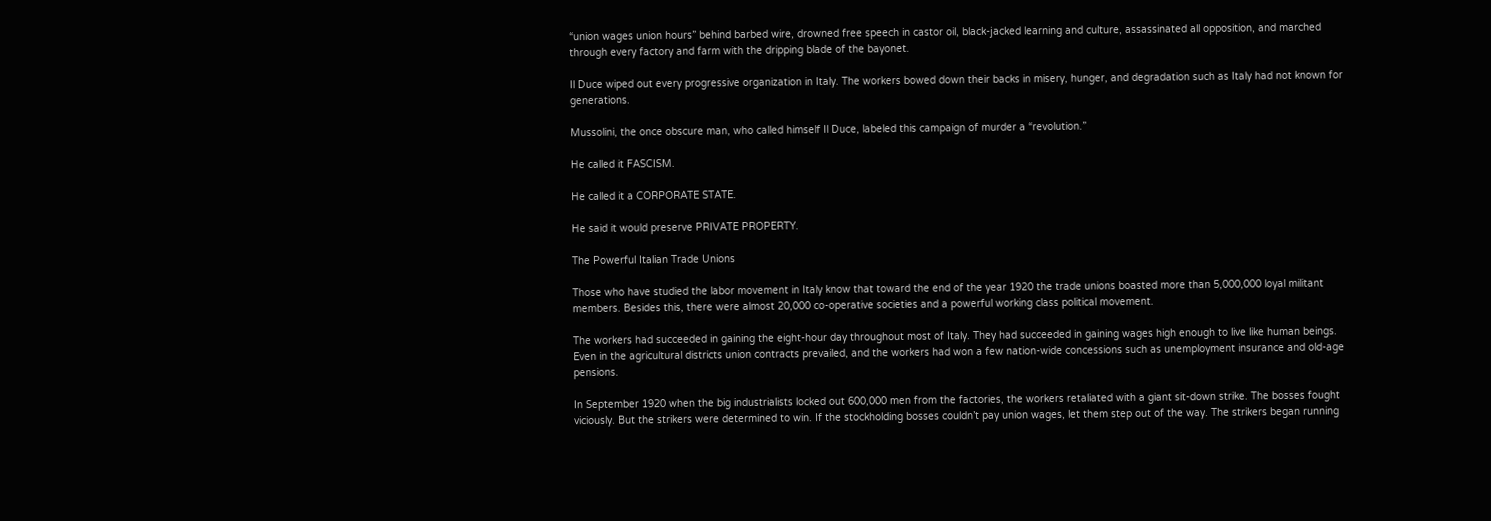“union wages union hours” behind barbed wire, drowned free speech in castor oil, black-jacked learning and culture, assassinated all opposition, and marched through every factory and farm with the dripping blade of the bayonet.

Il Duce wiped out every progressive organization in Italy. The workers bowed down their backs in misery, hunger, and degradation such as Italy had not known for generations.

Mussolini, the once obscure man, who called himself Il Duce, labeled this campaign of murder a “revolution.”

He called it FASCISM.

He called it a CORPORATE STATE.

He said it would preserve PRIVATE PROPERTY.

The Powerful Italian Trade Unions

Those who have studied the labor movement in Italy know that toward the end of the year 1920 the trade unions boasted more than 5,000,000 loyal militant members. Besides this, there were almost 20,000 co-operative societies and a powerful working class political movement.

The workers had succeeded in gaining the eight-hour day throughout most of Italy. They had succeeded in gaining wages high enough to live like human beings. Even in the agricultural districts union contracts prevailed, and the workers had won a few nation-wide concessions such as unemployment insurance and old-age pensions.

In September 1920 when the big industrialists locked out 600,000 men from the factories, the workers retaliated with a giant sit-down strike. The bosses fought viciously. But the strikers were determined to win. If the stockholding bosses couldn’t pay union wages, let them step out of the way. The strikers began running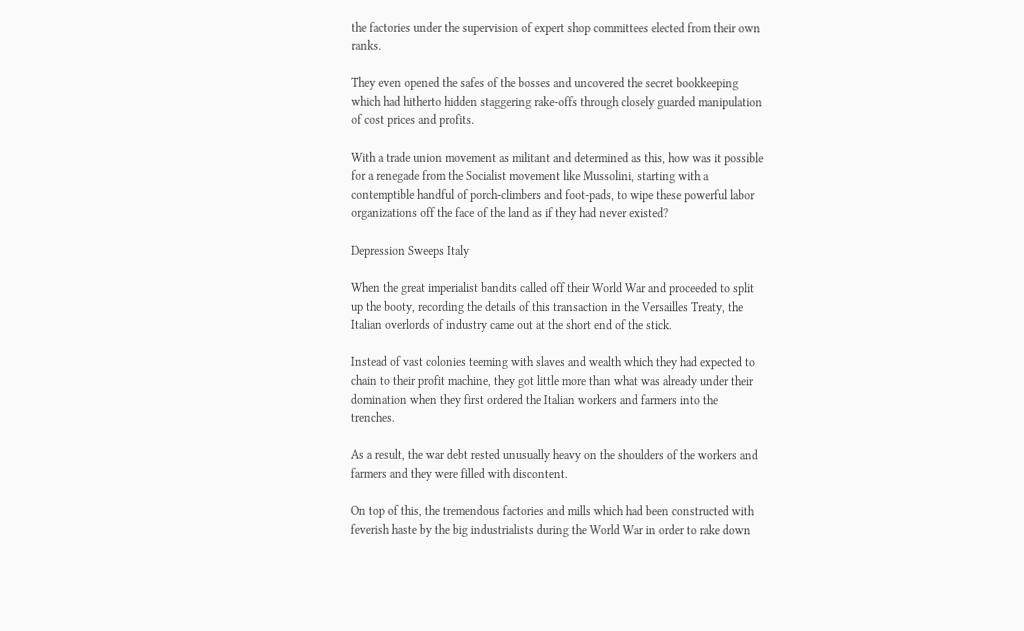the factories under the supervision of expert shop committees elected from their own ranks.

They even opened the safes of the bosses and uncovered the secret bookkeeping which had hitherto hidden staggering rake-offs through closely guarded manipulation of cost prices and profits.

With a trade union movement as militant and determined as this, how was it possible for a renegade from the Socialist movement like Mussolini, starting with a contemptible handful of porch-climbers and foot-pads, to wipe these powerful labor organizations off the face of the land as if they had never existed?

Depression Sweeps Italy

When the great imperialist bandits called off their World War and proceeded to split up the booty, recording the details of this transaction in the Versailles Treaty, the Italian overlords of industry came out at the short end of the stick.

Instead of vast colonies teeming with slaves and wealth which they had expected to chain to their profit machine, they got little more than what was already under their domination when they first ordered the Italian workers and farmers into the trenches.

As a result, the war debt rested unusually heavy on the shoulders of the workers and farmers and they were filled with discontent.

On top of this, the tremendous factories and mills which had been constructed with feverish haste by the big industrialists during the World War in order to rake down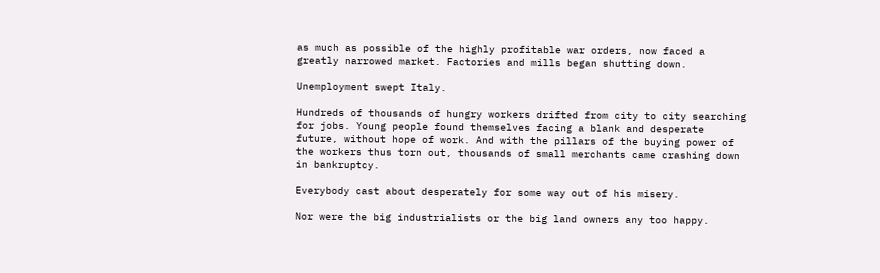as much as possible of the highly profitable war orders, now faced a greatly narrowed market. Factories and mills began shutting down.

Unemployment swept Italy.

Hundreds of thousands of hungry workers drifted from city to city searching for jobs. Young people found themselves facing a blank and desperate future, without hope of work. And with the pillars of the buying power of the workers thus torn out, thousands of small merchants came crashing down in bankruptcy.

Everybody cast about desperately for some way out of his misery.

Nor were the big industrialists or the big land owners any too happy.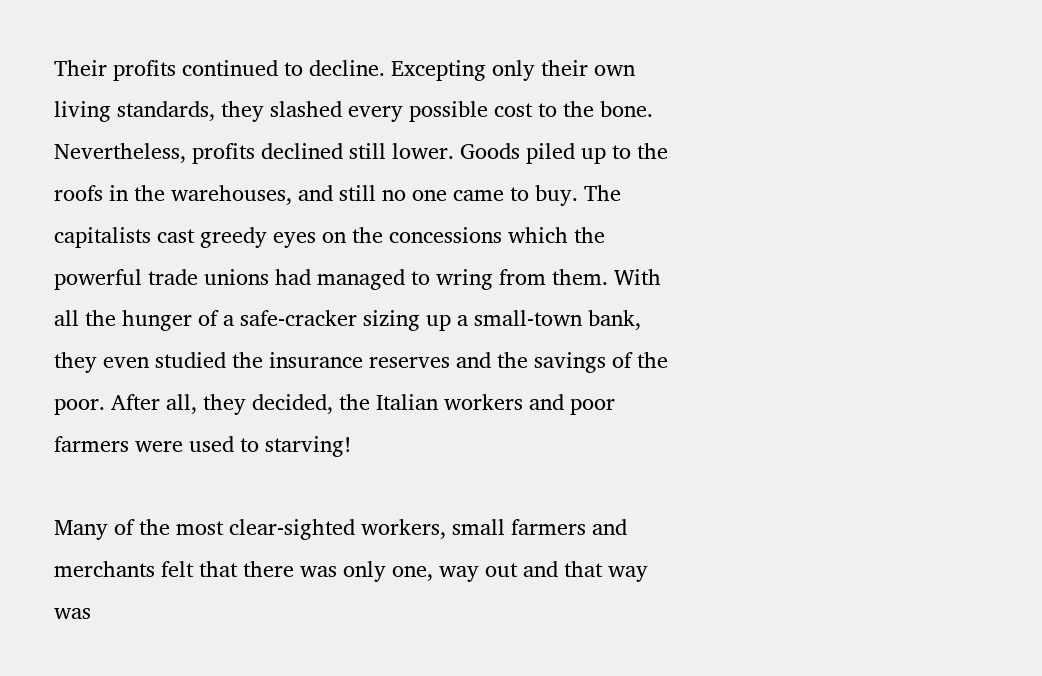Their profits continued to decline. Excepting only their own living standards, they slashed every possible cost to the bone. Nevertheless, profits declined still lower. Goods piled up to the roofs in the warehouses, and still no one came to buy. The capitalists cast greedy eyes on the concessions which the powerful trade unions had managed to wring from them. With all the hunger of a safe-cracker sizing up a small-town bank, they even studied the insurance reserves and the savings of the poor. After all, they decided, the Italian workers and poor farmers were used to starving!

Many of the most clear-sighted workers, small farmers and merchants felt that there was only one, way out and that way was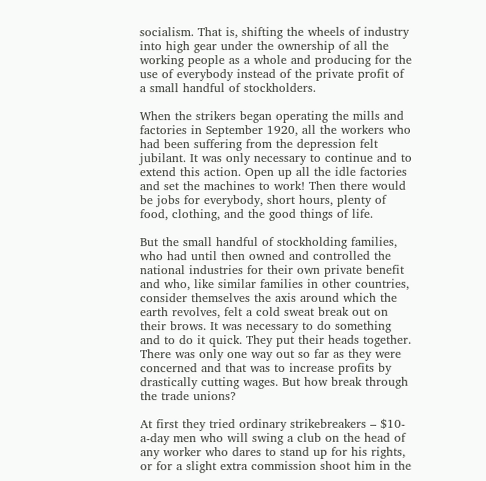socialism. That is, shifting the wheels of industry into high gear under the ownership of all the working people as a whole and producing for the use of everybody instead of the private profit of a small handful of stockholders.

When the strikers began operating the mills and factories in September 1920, all the workers who had been suffering from the depression felt jubilant. It was only necessary to continue and to extend this action. Open up all the idle factories and set the machines to work! Then there would be jobs for everybody, short hours, plenty of food, clothing, and the good things of life.

But the small handful of stockholding families, who had until then owned and controlled the national industries for their own private benefit and who, like similar families in other countries, consider themselves the axis around which the earth revolves, felt a cold sweat break out on their brows. It was necessary to do something and to do it quick. They put their heads together. There was only one way out so far as they were concerned and that was to increase profits by drastically cutting wages. But how break through the trade unions?

At first they tried ordinary strikebreakers – $10-a-day men who will swing a club on the head of any worker who dares to stand up for his rights, or for a slight extra commission shoot him in the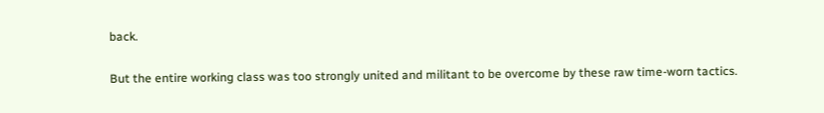back.

But the entire working class was too strongly united and militant to be overcome by these raw time-worn tactics.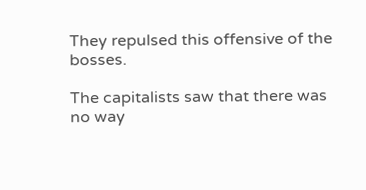They repulsed this offensive of the bosses.

The capitalists saw that there was no way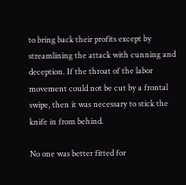to bring back their profits except by streamlining the attack with cunning and deception. If the throat of the labor movement could not be cut by a frontal swipe, then it was necessary to stick the knife in from behind.

No one was better fitted for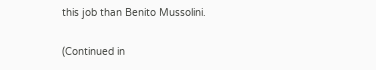this job than Benito Mussolini.

(Continued in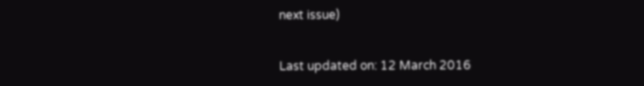next issue)


Last updated on: 12 March 2016